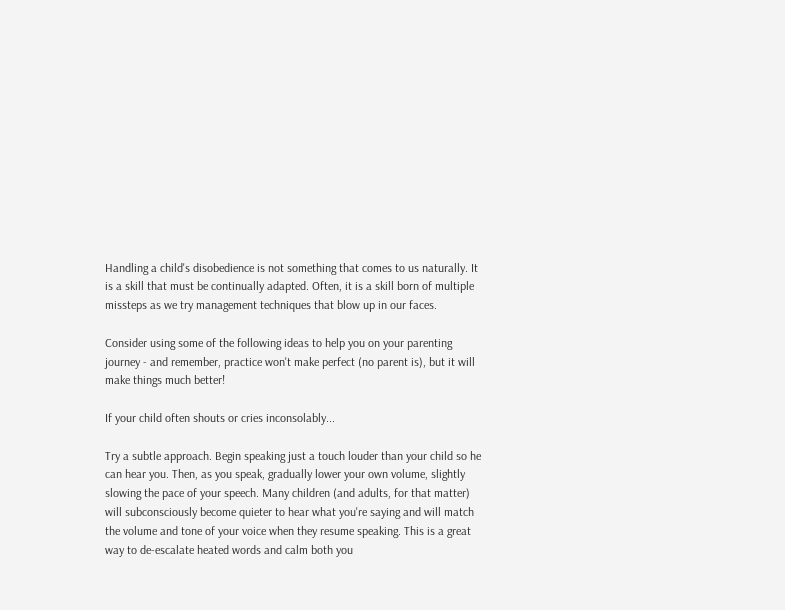Handling a child's disobedience is not something that comes to us naturally. It is a skill that must be continually adapted. Often, it is a skill born of multiple missteps as we try management techniques that blow up in our faces.

Consider using some of the following ideas to help you on your parenting journey - and remember, practice won't make perfect (no parent is), but it will make things much better!

If your child often shouts or cries inconsolably...

Try a subtle approach. Begin speaking just a touch louder than your child so he can hear you. Then, as you speak, gradually lower your own volume, slightly slowing the pace of your speech. Many children (and adults, for that matter) will subconsciously become quieter to hear what you're saying and will match the volume and tone of your voice when they resume speaking. This is a great way to de-escalate heated words and calm both you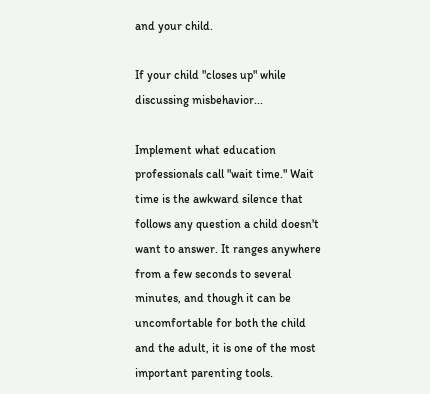and your child.

If your child "closes up" while discussing misbehavior...

Implement what education professionals call "wait time." Wait time is the awkward silence that follows any question a child doesn't want to answer. It ranges anywhere from a few seconds to several minutes, and though it can be uncomfortable for both the child and the adult, it is one of the most important parenting tools.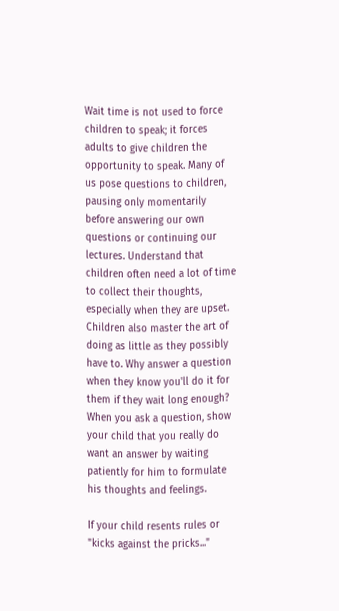Wait time is not used to force children to speak; it forces adults to give children the opportunity to speak. Many of us pose questions to children, pausing only momentarily before answering our own questions or continuing our lectures. Understand that children often need a lot of time to collect their thoughts, especially when they are upset. Children also master the art of doing as little as they possibly have to. Why answer a question when they know you'll do it for them if they wait long enough? When you ask a question, show your child that you really do want an answer by waiting patiently for him to formulate his thoughts and feelings.

If your child resents rules or "kicks against the pricks..."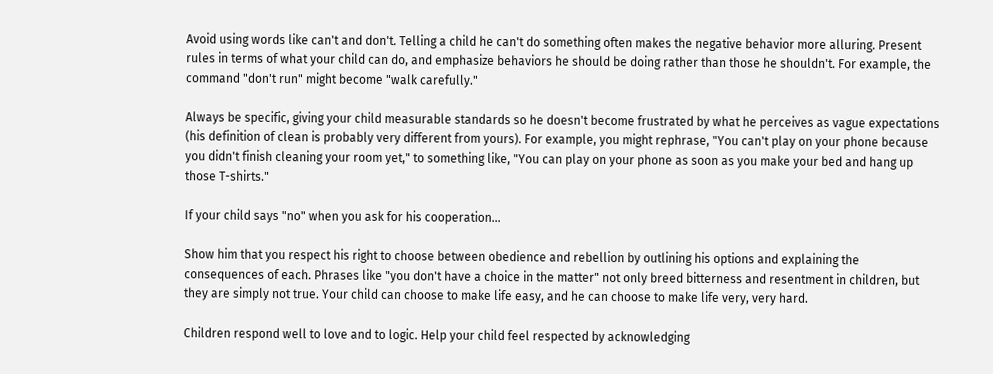Avoid using words like can't and don't. Telling a child he can't do something often makes the negative behavior more alluring. Present rules in terms of what your child can do, and emphasize behaviors he should be doing rather than those he shouldn't. For example, the command "don't run" might become "walk carefully."

Always be specific, giving your child measurable standards so he doesn't become frustrated by what he perceives as vague expectations (his definition of clean is probably very different from yours). For example, you might rephrase, "You can't play on your phone because you didn't finish cleaning your room yet," to something like, "You can play on your phone as soon as you make your bed and hang up those T-shirts."

If your child says "no" when you ask for his cooperation...

Show him that you respect his right to choose between obedience and rebellion by outlining his options and explaining the consequences of each. Phrases like "you don't have a choice in the matter" not only breed bitterness and resentment in children, but they are simply not true. Your child can choose to make life easy, and he can choose to make life very, very hard.

Children respond well to love and to logic. Help your child feel respected by acknowledging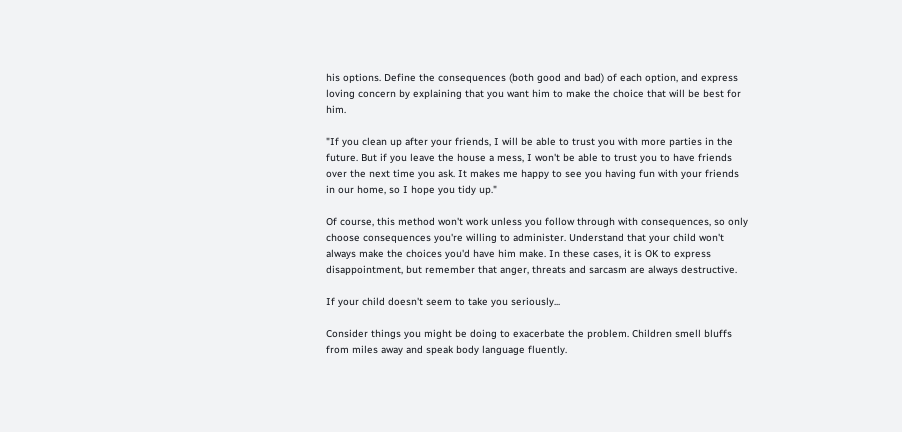his options. Define the consequences (both good and bad) of each option, and express loving concern by explaining that you want him to make the choice that will be best for him.

"If you clean up after your friends, I will be able to trust you with more parties in the future. But if you leave the house a mess, I won't be able to trust you to have friends over the next time you ask. It makes me happy to see you having fun with your friends in our home, so I hope you tidy up."

Of course, this method won't work unless you follow through with consequences, so only choose consequences you're willing to administer. Understand that your child won't always make the choices you'd have him make. In these cases, it is OK to express disappointment, but remember that anger, threats and sarcasm are always destructive.

If your child doesn't seem to take you seriously...

Consider things you might be doing to exacerbate the problem. Children smell bluffs from miles away and speak body language fluently.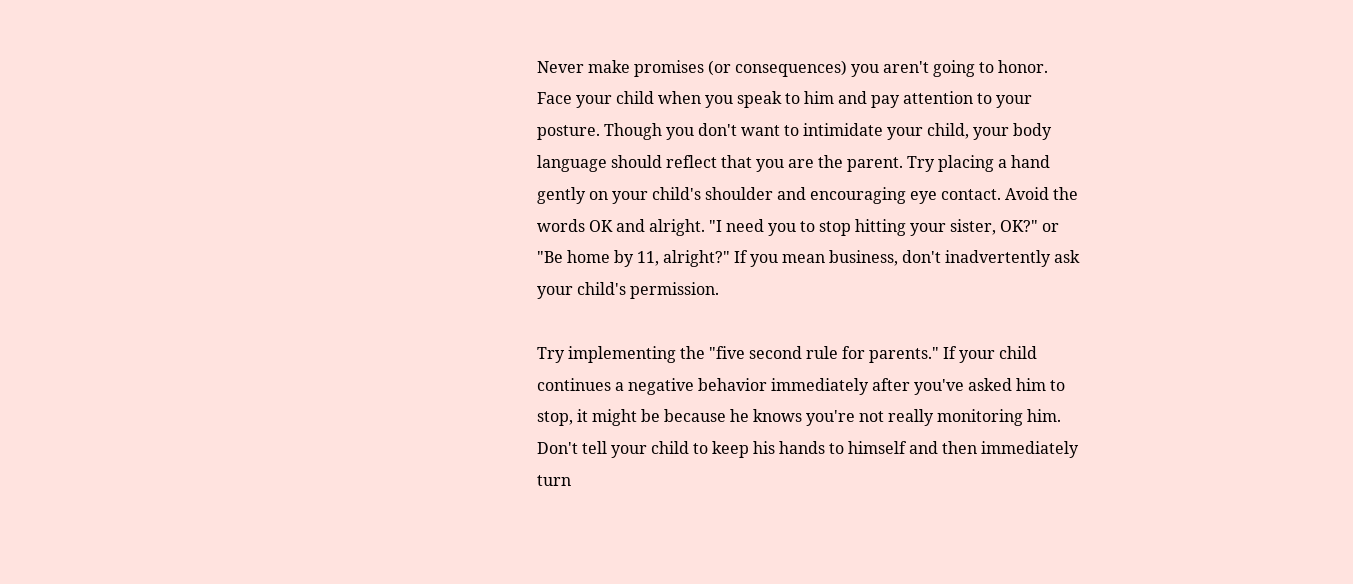Never make promises (or consequences) you aren't going to honor. Face your child when you speak to him and pay attention to your posture. Though you don't want to intimidate your child, your body language should reflect that you are the parent. Try placing a hand gently on your child's shoulder and encouraging eye contact. Avoid the words OK and alright. "I need you to stop hitting your sister, OK?" or "Be home by 11, alright?" If you mean business, don't inadvertently ask your child's permission.

Try implementing the "five second rule for parents." If your child continues a negative behavior immediately after you've asked him to stop, it might be because he knows you're not really monitoring him. Don't tell your child to keep his hands to himself and then immediately turn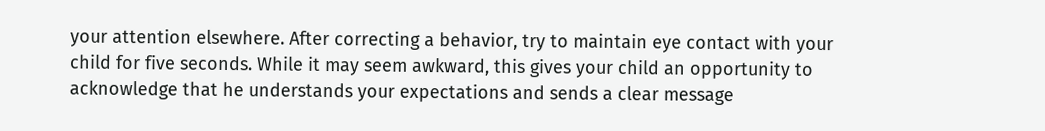your attention elsewhere. After correcting a behavior, try to maintain eye contact with your child for five seconds. While it may seem awkward, this gives your child an opportunity to acknowledge that he understands your expectations and sends a clear message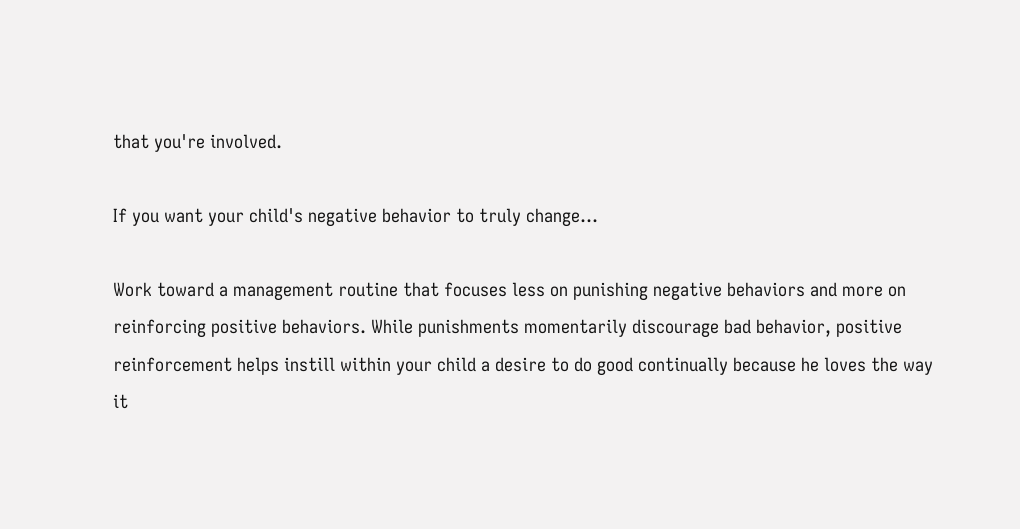that you're involved.

If you want your child's negative behavior to truly change...

Work toward a management routine that focuses less on punishing negative behaviors and more on reinforcing positive behaviors. While punishments momentarily discourage bad behavior, positive reinforcement helps instill within your child a desire to do good continually because he loves the way it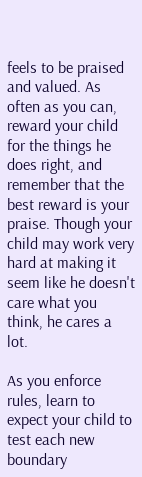feels to be praised and valued. As often as you can, reward your child for the things he does right, and remember that the best reward is your praise. Though your child may work very hard at making it seem like he doesn't care what you think, he cares a lot.

As you enforce rules, learn to expect your child to test each new boundary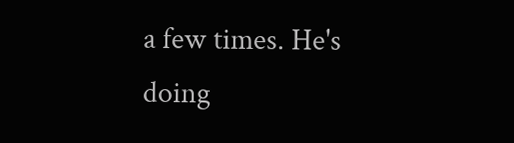a few times. He's doing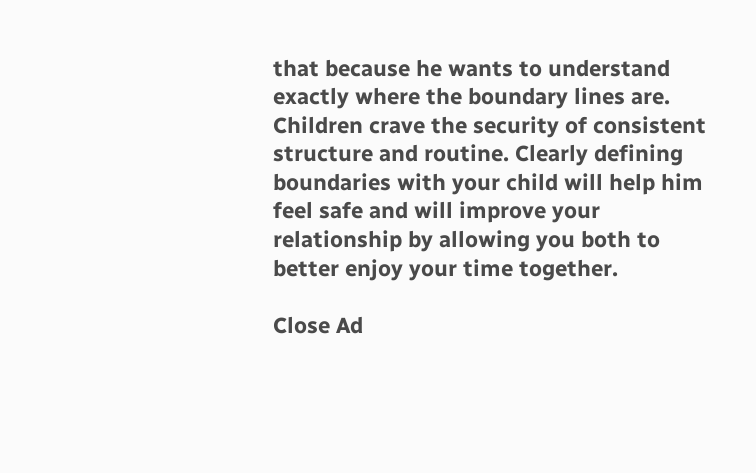that because he wants to understand exactly where the boundary lines are. Children crave the security of consistent structure and routine. Clearly defining boundaries with your child will help him feel safe and will improve your relationship by allowing you both to better enjoy your time together.

Close Ad